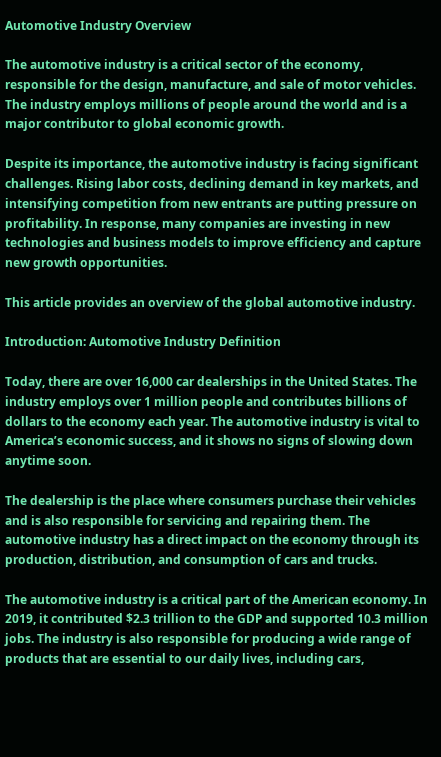Automotive Industry Overview

The automotive industry is a critical sector of the economy, responsible for the design, manufacture, and sale of motor vehicles. The industry employs millions of people around the world and is a major contributor to global economic growth.

Despite its importance, the automotive industry is facing significant challenges. Rising labor costs, declining demand in key markets, and intensifying competition from new entrants are putting pressure on profitability. In response, many companies are investing in new technologies and business models to improve efficiency and capture new growth opportunities.

This article provides an overview of the global automotive industry.

Introduction: Automotive Industry Definition

Today, there are over 16,000 car dealerships in the United States. The industry employs over 1 million people and contributes billions of dollars to the economy each year. The automotive industry is vital to America’s economic success, and it shows no signs of slowing down anytime soon.

The dealership is the place where consumers purchase their vehicles and is also responsible for servicing and repairing them. The automotive industry has a direct impact on the economy through its production, distribution, and consumption of cars and trucks.

The automotive industry is a critical part of the American economy. In 2019, it contributed $2.3 trillion to the GDP and supported 10.3 million jobs. The industry is also responsible for producing a wide range of products that are essential to our daily lives, including cars,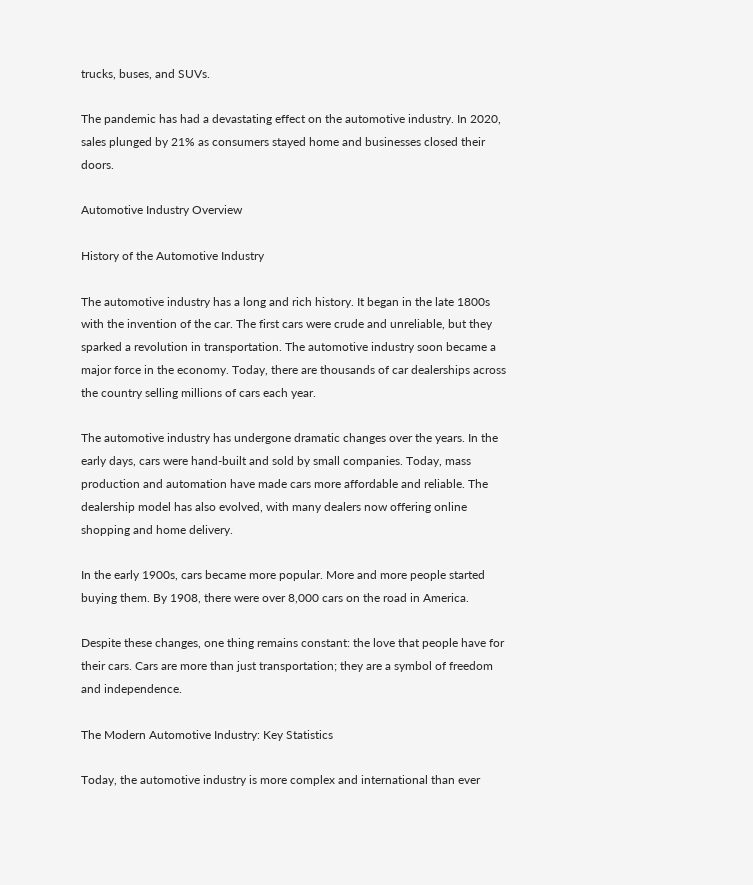trucks, buses, and SUVs.

The pandemic has had a devastating effect on the automotive industry. In 2020, sales plunged by 21% as consumers stayed home and businesses closed their doors.

Automotive Industry Overview

History of the Automotive Industry

The automotive industry has a long and rich history. It began in the late 1800s with the invention of the car. The first cars were crude and unreliable, but they sparked a revolution in transportation. The automotive industry soon became a major force in the economy. Today, there are thousands of car dealerships across the country selling millions of cars each year.

The automotive industry has undergone dramatic changes over the years. In the early days, cars were hand-built and sold by small companies. Today, mass production and automation have made cars more affordable and reliable. The dealership model has also evolved, with many dealers now offering online shopping and home delivery.

In the early 1900s, cars became more popular. More and more people started buying them. By 1908, there were over 8,000 cars on the road in America.

Despite these changes, one thing remains constant: the love that people have for their cars. Cars are more than just transportation; they are a symbol of freedom and independence.

The Modern Automotive Industry: Key Statistics

Today, the automotive industry is more complex and international than ever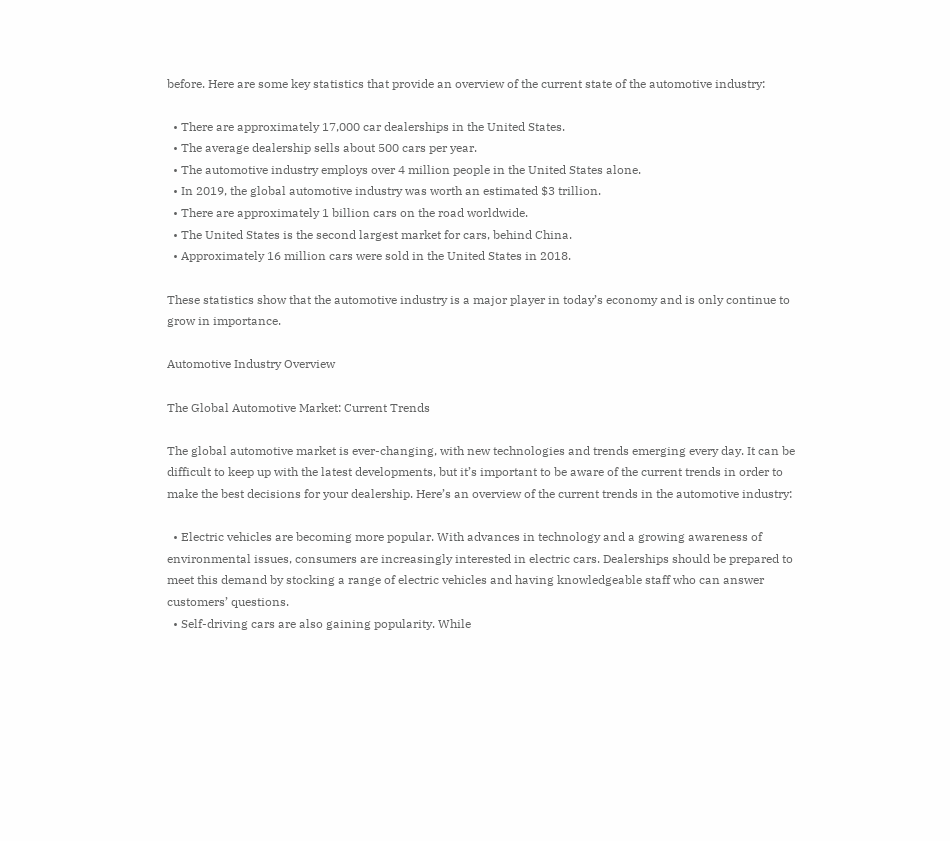before. Here are some key statistics that provide an overview of the current state of the automotive industry:

  • There are approximately 17,000 car dealerships in the United States.
  • The average dealership sells about 500 cars per year.
  • The automotive industry employs over 4 million people in the United States alone.
  • In 2019, the global automotive industry was worth an estimated $3 trillion.
  • There are approximately 1 billion cars on the road worldwide.
  • The United States is the second largest market for cars, behind China.
  • Approximately 16 million cars were sold in the United States in 2018.

These statistics show that the automotive industry is a major player in today’s economy and is only continue to grow in importance.

Automotive Industry Overview

The Global Automotive Market: Current Trends

The global automotive market is ever-changing, with new technologies and trends emerging every day. It can be difficult to keep up with the latest developments, but it’s important to be aware of the current trends in order to make the best decisions for your dealership. Here’s an overview of the current trends in the automotive industry:

  • Electric vehicles are becoming more popular. With advances in technology and a growing awareness of environmental issues, consumers are increasingly interested in electric cars. Dealerships should be prepared to meet this demand by stocking a range of electric vehicles and having knowledgeable staff who can answer customers’ questions.
  • Self-driving cars are also gaining popularity. While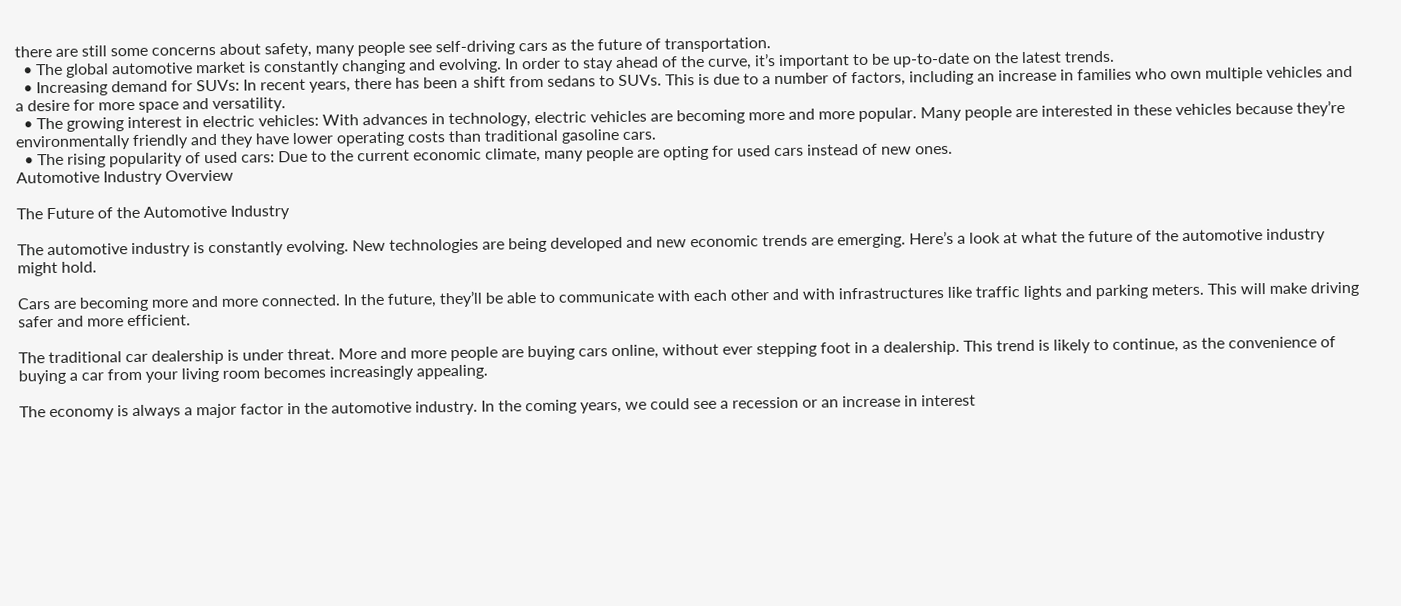there are still some concerns about safety, many people see self-driving cars as the future of transportation.
  • The global automotive market is constantly changing and evolving. In order to stay ahead of the curve, it’s important to be up-to-date on the latest trends.
  • Increasing demand for SUVs: In recent years, there has been a shift from sedans to SUVs. This is due to a number of factors, including an increase in families who own multiple vehicles and a desire for more space and versatility.
  • The growing interest in electric vehicles: With advances in technology, electric vehicles are becoming more and more popular. Many people are interested in these vehicles because they’re environmentally friendly and they have lower operating costs than traditional gasoline cars.
  • The rising popularity of used cars: Due to the current economic climate, many people are opting for used cars instead of new ones.
Automotive Industry Overview

The Future of the Automotive Industry

The automotive industry is constantly evolving. New technologies are being developed and new economic trends are emerging. Here’s a look at what the future of the automotive industry might hold.

Cars are becoming more and more connected. In the future, they’ll be able to communicate with each other and with infrastructures like traffic lights and parking meters. This will make driving safer and more efficient.

The traditional car dealership is under threat. More and more people are buying cars online, without ever stepping foot in a dealership. This trend is likely to continue, as the convenience of buying a car from your living room becomes increasingly appealing.

The economy is always a major factor in the automotive industry. In the coming years, we could see a recession or an increase in interest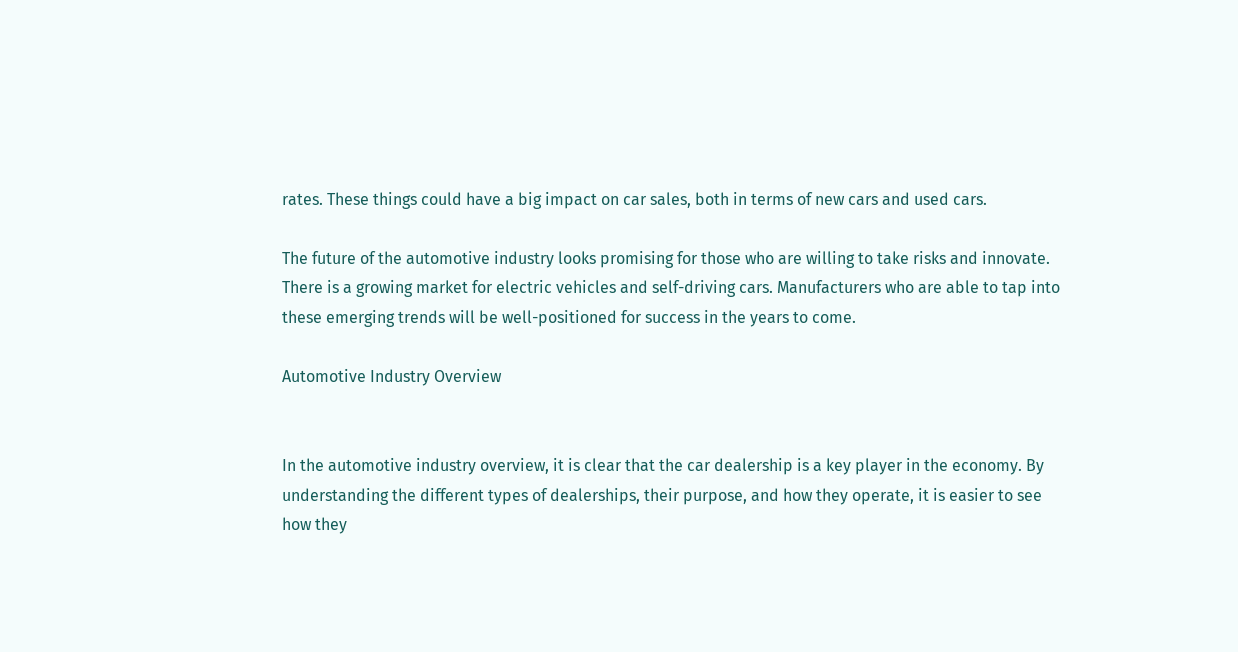rates. These things could have a big impact on car sales, both in terms of new cars and used cars.

The future of the automotive industry looks promising for those who are willing to take risks and innovate. There is a growing market for electric vehicles and self-driving cars. Manufacturers who are able to tap into these emerging trends will be well-positioned for success in the years to come.

Automotive Industry Overview


In the automotive industry overview, it is clear that the car dealership is a key player in the economy. By understanding the different types of dealerships, their purpose, and how they operate, it is easier to see how they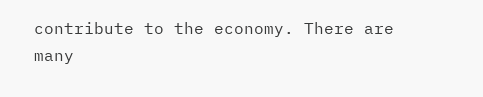contribute to the economy. There are many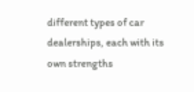different types of car dealerships, each with its own strengths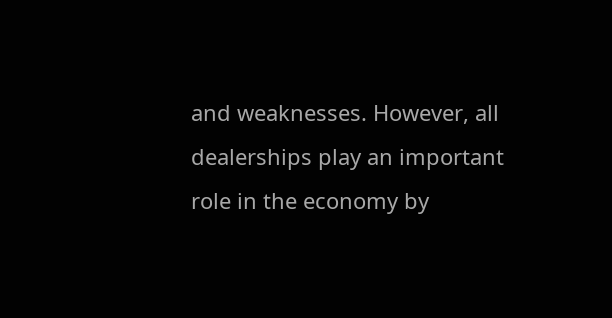and weaknesses. However, all dealerships play an important role in the economy by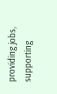providing jobs, supporting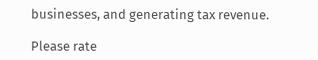businesses, and generating tax revenue.

Please rate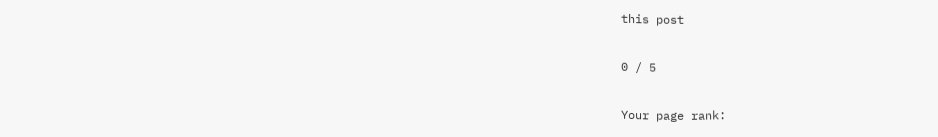this post

0 / 5

Your page rank: